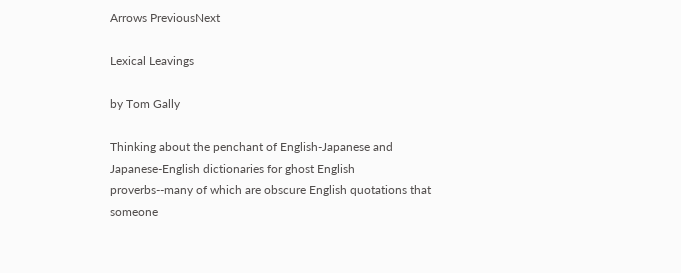Arrows PreviousNext

Lexical Leavings

by Tom Gally

Thinking about the penchant of English-Japanese and Japanese-English dictionaries for ghost English proverbs--many of which are obscure English quotations that someone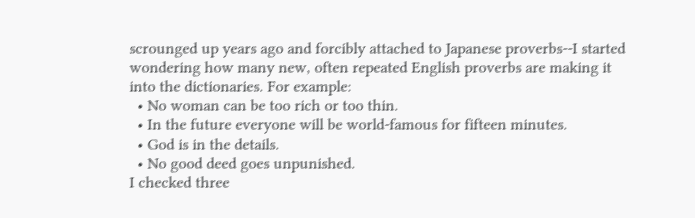scrounged up years ago and forcibly attached to Japanese proverbs--I started wondering how many new, often repeated English proverbs are making it into the dictionaries. For example:
  • No woman can be too rich or too thin.
  • In the future everyone will be world-famous for fifteen minutes.
  • God is in the details.
  • No good deed goes unpunished.
I checked three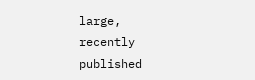large, recently published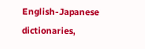English-Japanese dictionaries,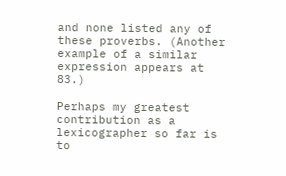and none listed any of these proverbs. (Another example of a similar expression appears at 83.)

Perhaps my greatest contribution as a lexicographer so far is to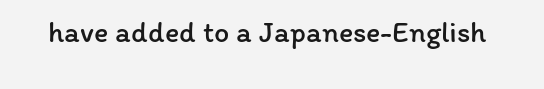have added to a Japanese-English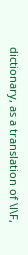dictionary, as a translation of \l\F,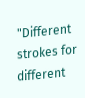"Different strokes for different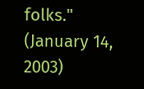folks."
(January 14, 2003)